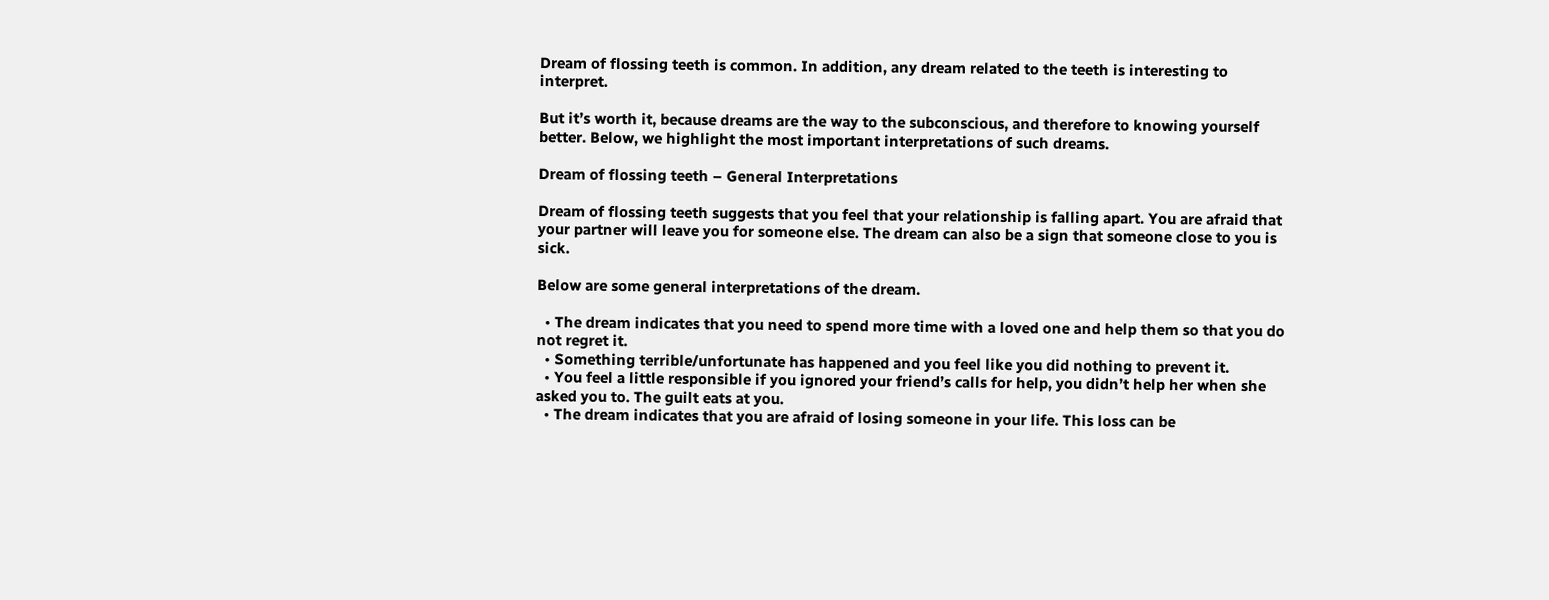Dream of flossing teeth is common. In addition, any dream related to the teeth is interesting to interpret.

But it’s worth it, because dreams are the way to the subconscious, and therefore to knowing yourself better. Below, we highlight the most important interpretations of such dreams.

Dream of flossing teeth – General Interpretations

Dream of flossing teeth suggests that you feel that your relationship is falling apart. You are afraid that your partner will leave you for someone else. The dream can also be a sign that someone close to you is sick.

Below are some general interpretations of the dream.

  • The dream indicates that you need to spend more time with a loved one and help them so that you do not regret it.
  • Something terrible/unfortunate has happened and you feel like you did nothing to prevent it.
  • You feel a little responsible if you ignored your friend’s calls for help, you didn’t help her when she asked you to. The guilt eats at you.
  • The dream indicates that you are afraid of losing someone in your life. This loss can be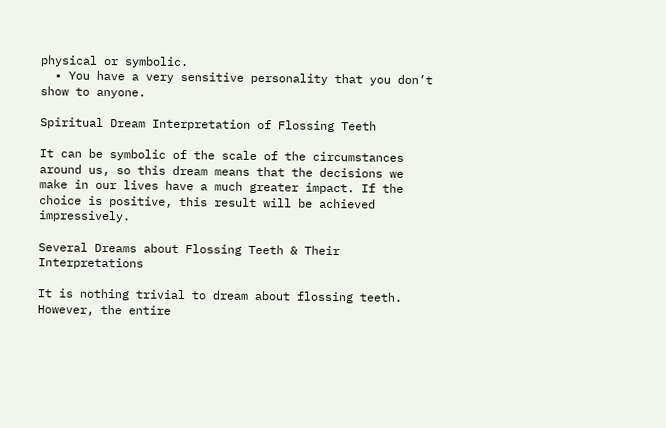physical or symbolic.
  • You have a very sensitive personality that you don’t show to anyone.

Spiritual Dream Interpretation of Flossing Teeth

It can be symbolic of the scale of the circumstances around us, so this dream means that the decisions we make in our lives have a much greater impact. If the choice is positive, this result will be achieved impressively.

Several Dreams about Flossing Teeth & Their Interpretations

It is nothing trivial to dream about flossing teeth. However, the entire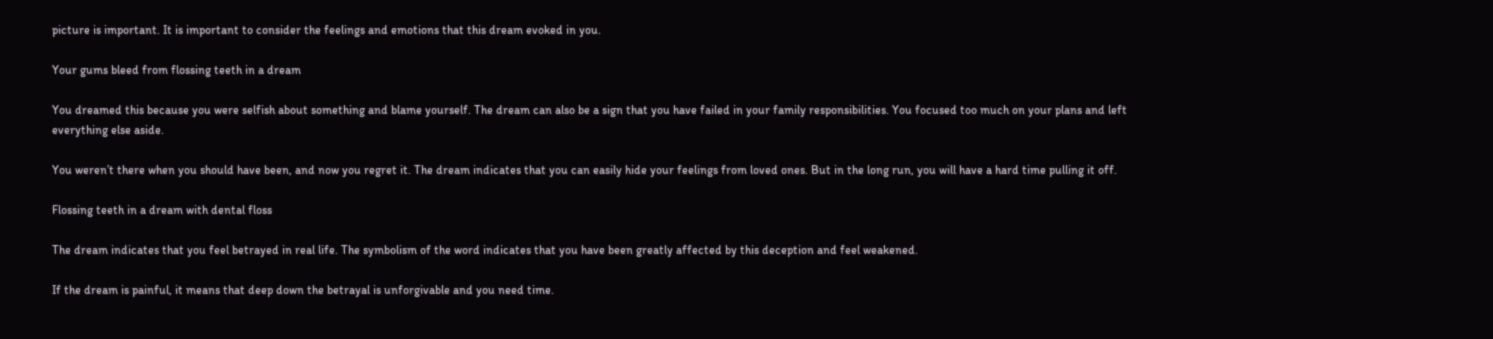picture is important. It is important to consider the feelings and emotions that this dream evoked in you.

Your gums bleed from flossing teeth in a dream

You dreamed this because you were selfish about something and blame yourself. The dream can also be a sign that you have failed in your family responsibilities. You focused too much on your plans and left everything else aside.

You weren’t there when you should have been, and now you regret it. The dream indicates that you can easily hide your feelings from loved ones. But in the long run, you will have a hard time pulling it off.

Flossing teeth in a dream with dental floss

The dream indicates that you feel betrayed in real life. The symbolism of the word indicates that you have been greatly affected by this deception and feel weakened.

If the dream is painful, it means that deep down the betrayal is unforgivable and you need time.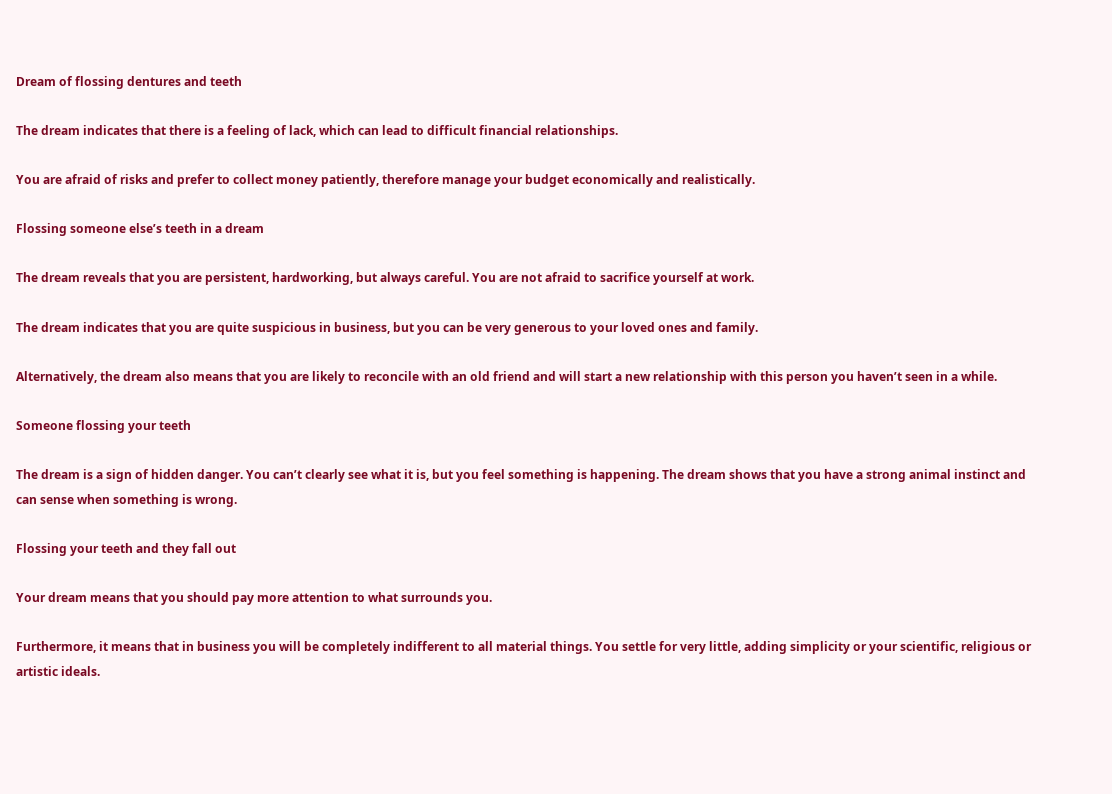Dream of flossing dentures and teeth

The dream indicates that there is a feeling of lack, which can lead to difficult financial relationships.

You are afraid of risks and prefer to collect money patiently, therefore manage your budget economically and realistically.

Flossing someone else’s teeth in a dream

The dream reveals that you are persistent, hardworking, but always careful. You are not afraid to sacrifice yourself at work.

The dream indicates that you are quite suspicious in business, but you can be very generous to your loved ones and family.

Alternatively, the dream also means that you are likely to reconcile with an old friend and will start a new relationship with this person you haven’t seen in a while.

Someone flossing your teeth

The dream is a sign of hidden danger. You can’t clearly see what it is, but you feel something is happening. The dream shows that you have a strong animal instinct and can sense when something is wrong.

Flossing your teeth and they fall out

Your dream means that you should pay more attention to what surrounds you.

Furthermore, it means that in business you will be completely indifferent to all material things. You settle for very little, adding simplicity or your scientific, religious or artistic ideals.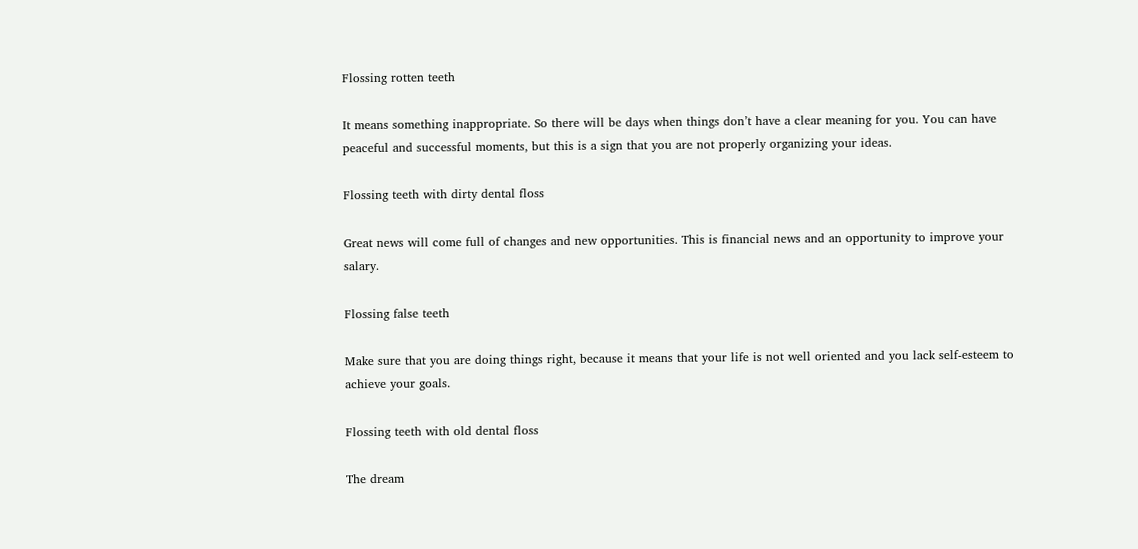Flossing rotten teeth

It means something inappropriate. So there will be days when things don’t have a clear meaning for you. You can have peaceful and successful moments, but this is a sign that you are not properly organizing your ideas.

Flossing teeth with dirty dental floss

Great news will come full of changes and new opportunities. This is financial news and an opportunity to improve your salary.

Flossing false teeth

Make sure that you are doing things right, because it means that your life is not well oriented and you lack self-esteem to achieve your goals.

Flossing teeth with old dental floss

The dream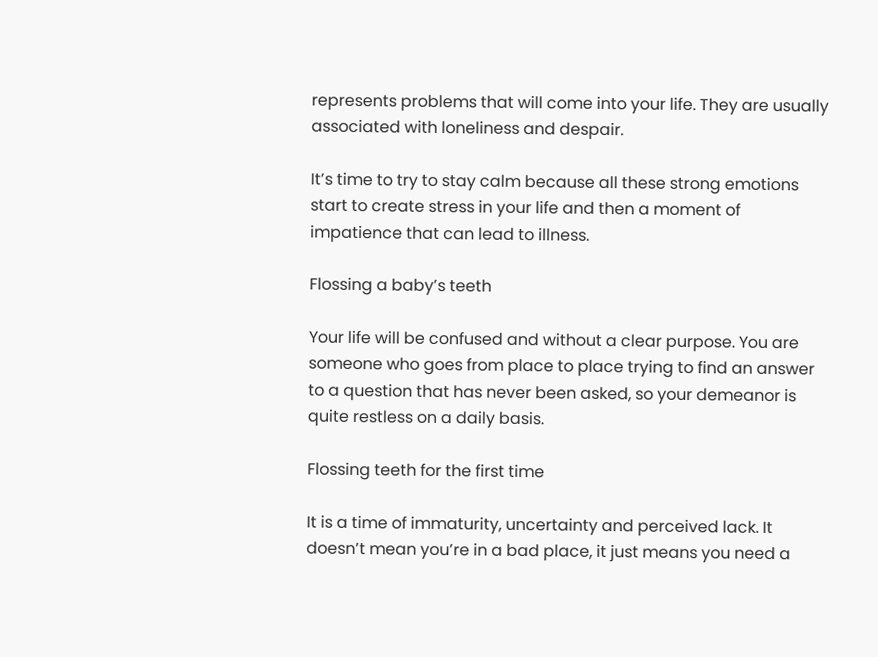represents problems that will come into your life. They are usually associated with loneliness and despair.

It’s time to try to stay calm because all these strong emotions start to create stress in your life and then a moment of impatience that can lead to illness.

Flossing a baby’s teeth

Your life will be confused and without a clear purpose. You are someone who goes from place to place trying to find an answer to a question that has never been asked, so your demeanor is quite restless on a daily basis.

Flossing teeth for the first time

It is a time of immaturity, uncertainty and perceived lack. It doesn’t mean you’re in a bad place, it just means you need a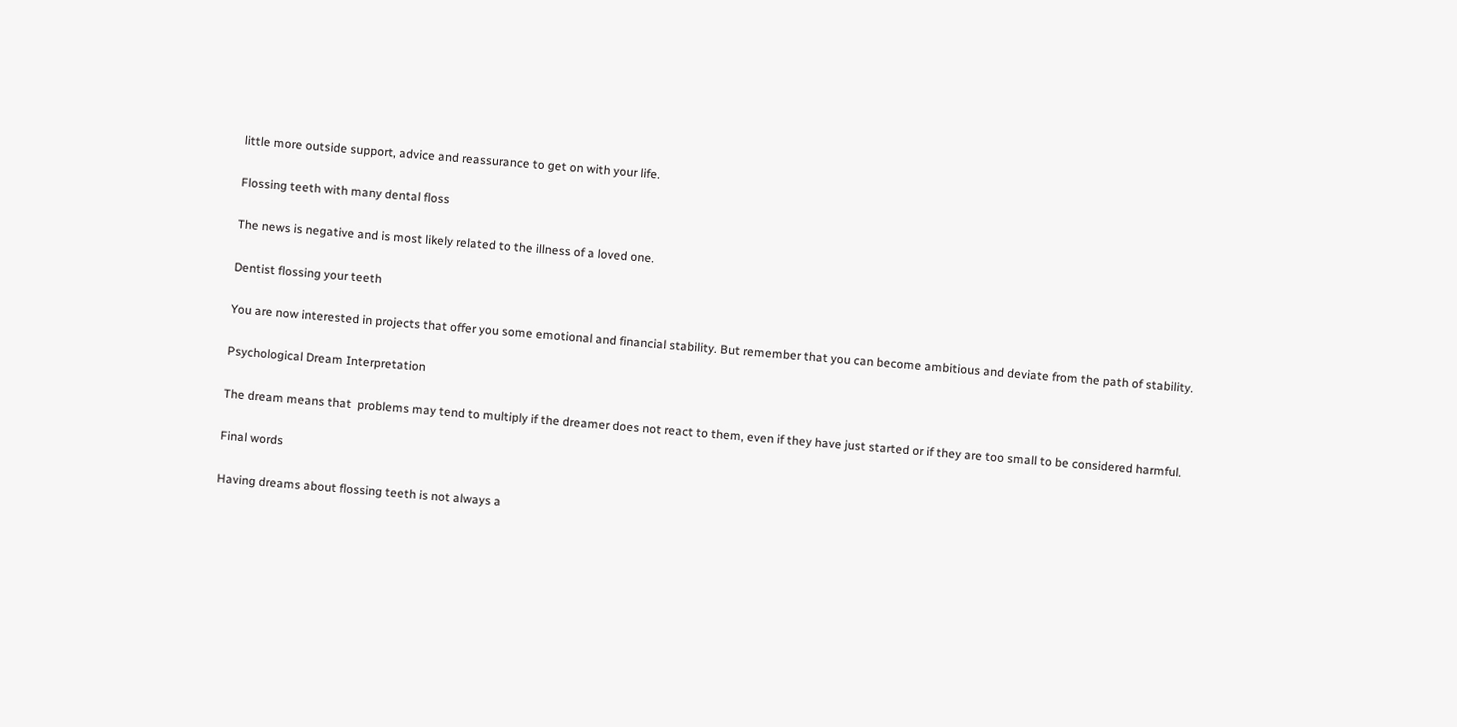little more outside support, advice and reassurance to get on with your life.

Flossing teeth with many dental floss

The news is negative and is most likely related to the illness of a loved one.

Dentist flossing your teeth

You are now interested in projects that offer you some emotional and financial stability. But remember that you can become ambitious and deviate from the path of stability.

Psychological Dream Interpretation

The dream means that  problems may tend to multiply if the dreamer does not react to them, even if they have just started or if they are too small to be considered harmful.

Final words

Having dreams about flossing teeth is not always a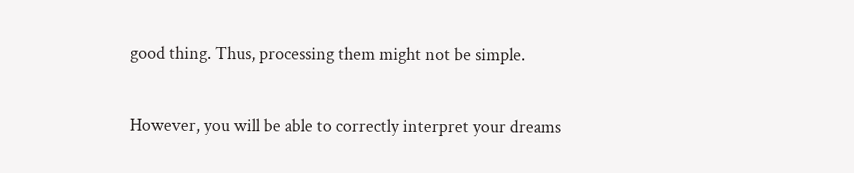good thing. Thus, processing them might not be simple.

However, you will be able to correctly interpret your dreams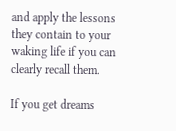and apply the lessons they contain to your waking life if you can clearly recall them.

If you get dreams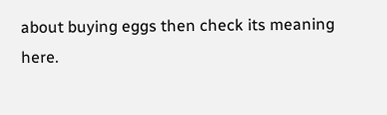about buying eggs then check its meaning here.